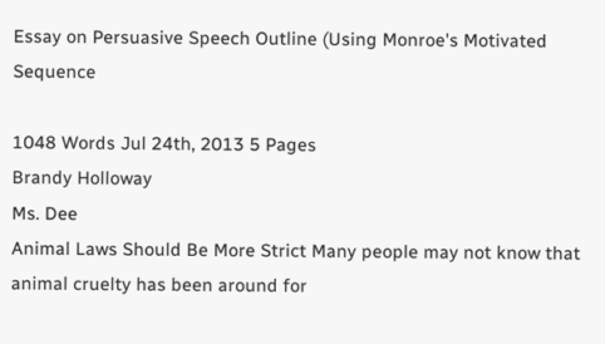Essay on Persuasive Speech Outline (Using Monroe's Motivated Sequence

1048 Words Jul 24th, 2013 5 Pages
Brandy Holloway
Ms. Dee
Animal Laws Should Be More Strict Many people may not know that animal cruelty has been around for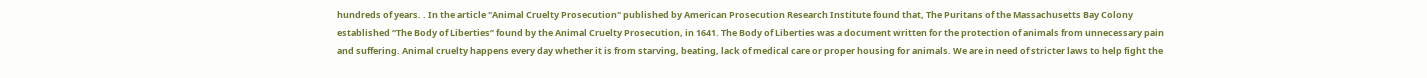hundreds of years. . In the article "Animal Cruelty Prosecution" published by American Prosecution Research Institute found that, The Puritans of the Massachusetts Bay Colony established “The Body of Liberties” found by the Animal Cruelty Prosecution, in 1641. The Body of Liberties was a document written for the protection of animals from unnecessary pain and suffering. Animal cruelty happens every day whether it is from starving, beating, lack of medical care or proper housing for animals. We are in need of stricter laws to help fight the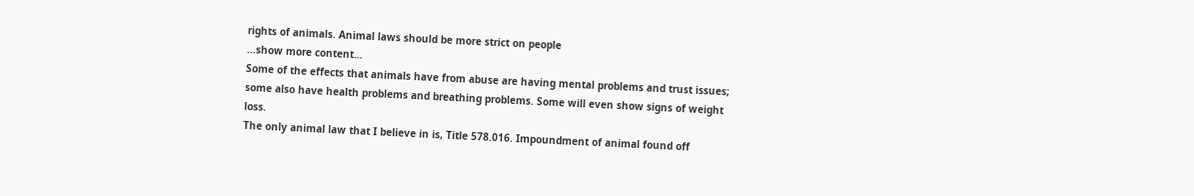rights of animals. Animal laws should be more strict on people
…show more content…
Some of the effects that animals have from abuse are having mental problems and trust issues; some also have health problems and breathing problems. Some will even show signs of weight loss.
The only animal law that I believe in is, Title 578.016. Impoundment of animal found off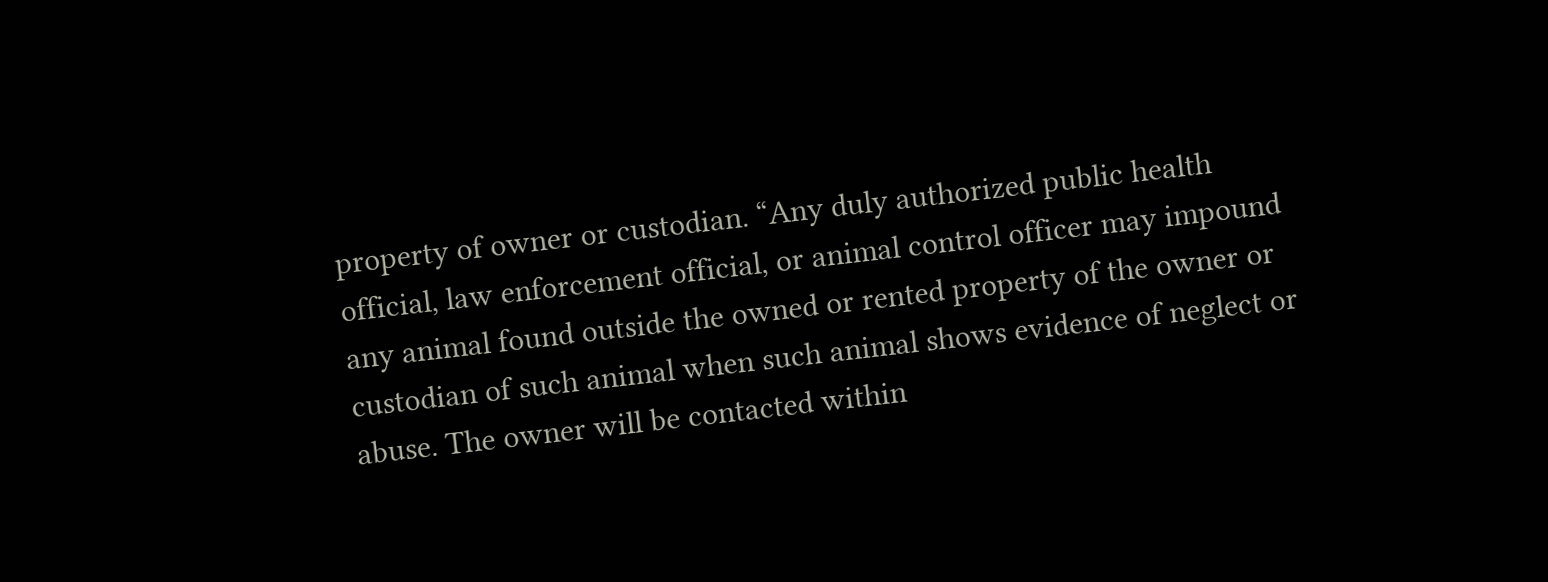property of owner or custodian. “Any duly authorized public health official, law enforcement official, or animal control officer may impound any animal found outside the owned or rented property of the owner or custodian of such animal when such animal shows evidence of neglect or abuse. The owner will be contacted within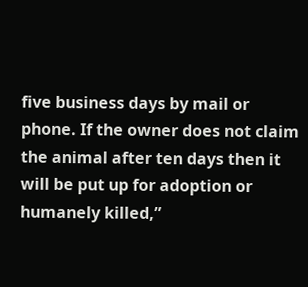five business days by mail or phone. If the owner does not claim the animal after ten days then it will be put up for adoption or humanely killed,”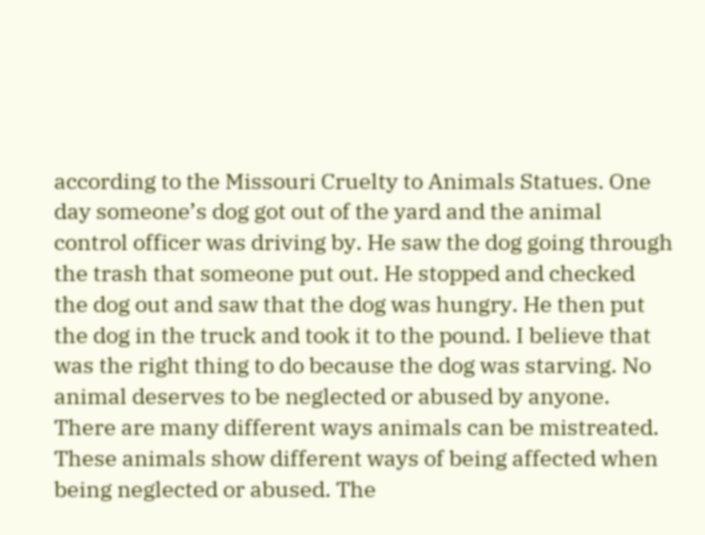according to the Missouri Cruelty to Animals Statues. One day someone’s dog got out of the yard and the animal control officer was driving by. He saw the dog going through the trash that someone put out. He stopped and checked the dog out and saw that the dog was hungry. He then put the dog in the truck and took it to the pound. I believe that was the right thing to do because the dog was starving. No animal deserves to be neglected or abused by anyone. There are many different ways animals can be mistreated. These animals show different ways of being affected when being neglected or abused. The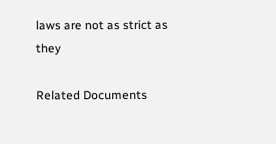laws are not as strict as they

Related Documents